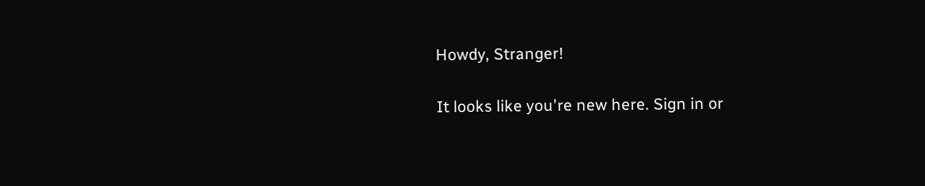Howdy, Stranger!

It looks like you're new here. Sign in or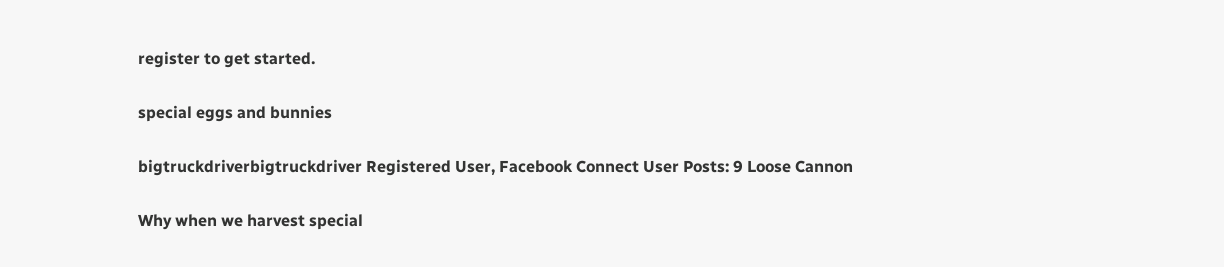register to get started.

special eggs and bunnies

bigtruckdriverbigtruckdriver Registered User, Facebook Connect User Posts: 9 Loose Cannon

Why when we harvest special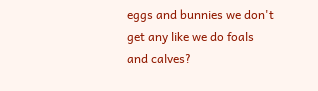eggs and bunnies we don't get any like we do foals and calves?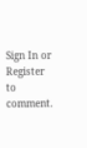Sign In or Register to comment.